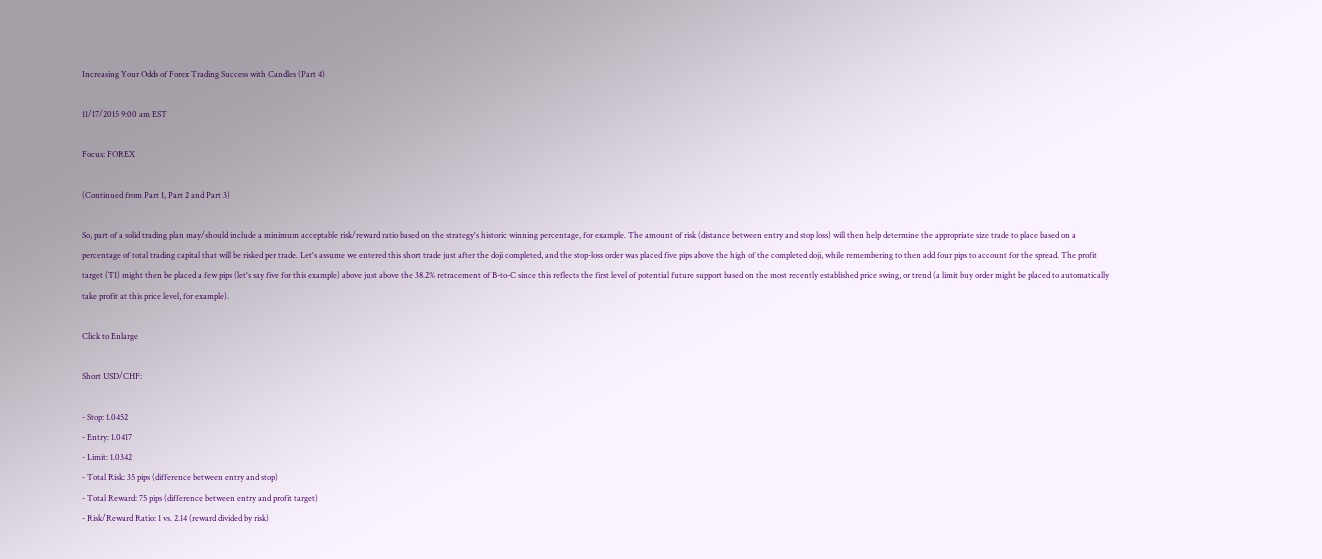Increasing Your Odds of Forex Trading Success with Candles (Part 4)

11/17/2015 9:00 am EST

Focus: FOREX

(Continued from Part 1, Part 2 and Part 3)

So, part of a solid trading plan may/should include a minimum acceptable risk/reward ratio based on the strategy's historic winning percentage, for example. The amount of risk (distance between entry and stop loss) will then help determine the appropriate size trade to place based on a percentage of total trading capital that will be risked per trade. Let's assume we entered this short trade just after the doji completed, and the stop-loss order was placed five pips above the high of the completed doji, while remembering to then add four pips to account for the spread. The profit target (T1) might then be placed a few pips (let's say five for this example) above just above the 38.2% retracement of B-to-C since this reflects the first level of potential future support based on the most recently established price swing, or trend (a limit buy order might be placed to automatically take profit at this price level, for example).

Click to Enlarge

Short USD/CHF:

- Stop: 1.0452
- Entry: 1.0417
- Limit: 1.0342
- Total Risk: 35 pips (difference between entry and stop)
- Total Reward: 75 pips (difference between entry and profit target)
- Risk/Reward Ratio: 1 vs. 2.14 (reward divided by risk)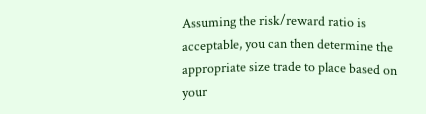Assuming the risk/reward ratio is acceptable, you can then determine the appropriate size trade to place based on your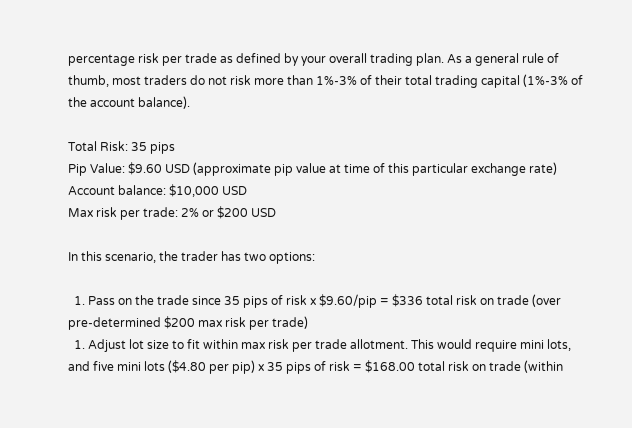percentage risk per trade as defined by your overall trading plan. As a general rule of thumb, most traders do not risk more than 1%-3% of their total trading capital (1%-3% of the account balance).

Total Risk: 35 pips
Pip Value: $9.60 USD (approximate pip value at time of this particular exchange rate)
Account balance: $10,000 USD
Max risk per trade: 2% or $200 USD

In this scenario, the trader has two options:

  1. Pass on the trade since 35 pips of risk x $9.60/pip = $336 total risk on trade (over pre-determined $200 max risk per trade)
  1. Adjust lot size to fit within max risk per trade allotment. This would require mini lots, and five mini lots ($4.80 per pip) x 35 pips of risk = $168.00 total risk on trade (within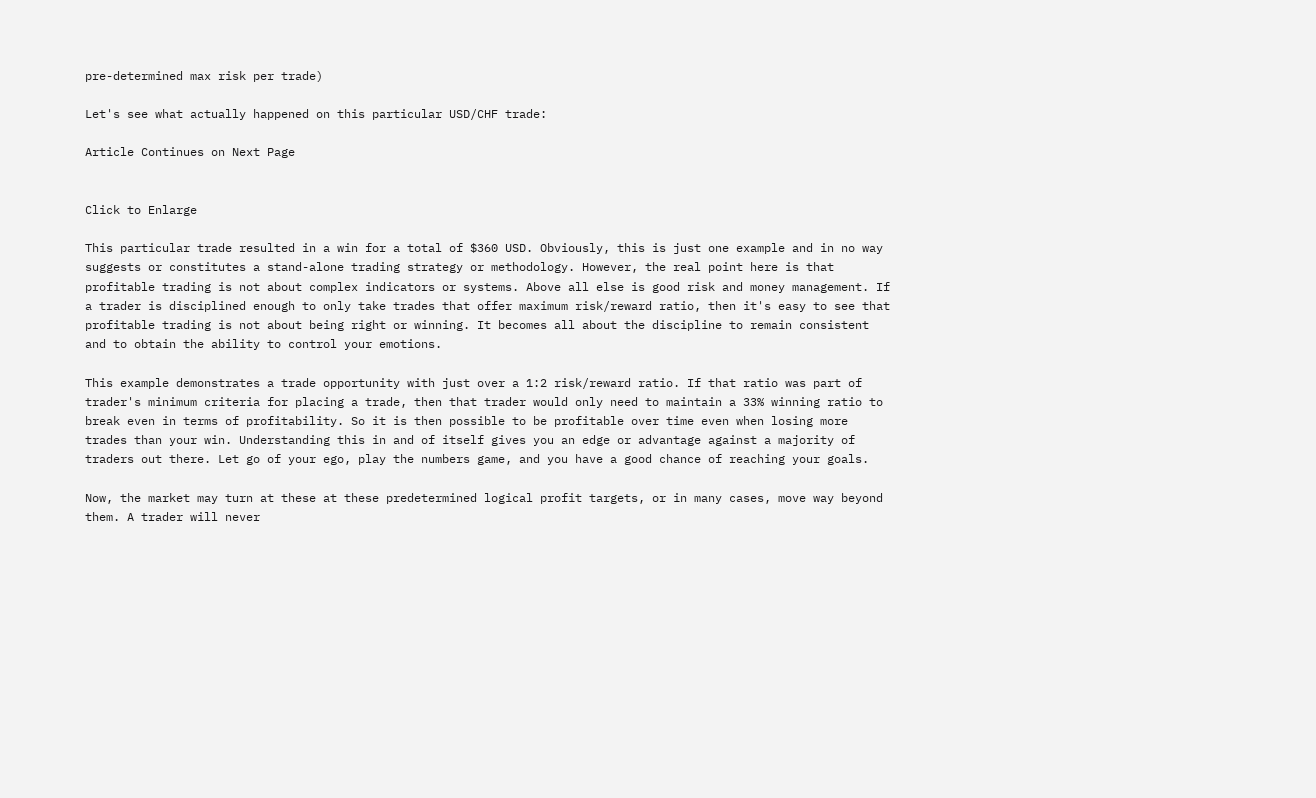pre-determined max risk per trade)

Let's see what actually happened on this particular USD/CHF trade:

Article Continues on Next Page


Click to Enlarge

This particular trade resulted in a win for a total of $360 USD. Obviously, this is just one example and in no way suggests or constitutes a stand-alone trading strategy or methodology. However, the real point here is that profitable trading is not about complex indicators or systems. Above all else is good risk and money management. If a trader is disciplined enough to only take trades that offer maximum risk/reward ratio, then it's easy to see that profitable trading is not about being right or winning. It becomes all about the discipline to remain consistent and to obtain the ability to control your emotions.

This example demonstrates a trade opportunity with just over a 1:2 risk/reward ratio. If that ratio was part of trader's minimum criteria for placing a trade, then that trader would only need to maintain a 33% winning ratio to break even in terms of profitability. So it is then possible to be profitable over time even when losing more trades than your win. Understanding this in and of itself gives you an edge or advantage against a majority of traders out there. Let go of your ego, play the numbers game, and you have a good chance of reaching your goals.

Now, the market may turn at these at these predetermined logical profit targets, or in many cases, move way beyond them. A trader will never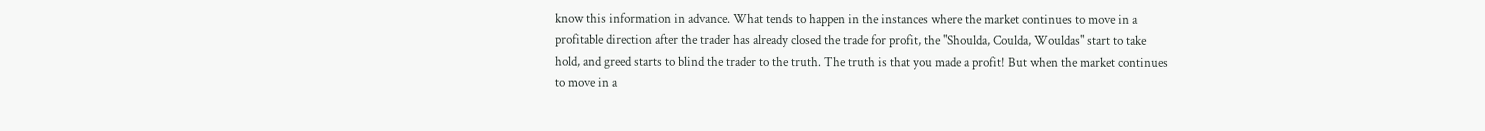know this information in advance. What tends to happen in the instances where the market continues to move in a profitable direction after the trader has already closed the trade for profit, the "Shoulda, Coulda, Wouldas" start to take hold, and greed starts to blind the trader to the truth. The truth is that you made a profit! But when the market continues to move in a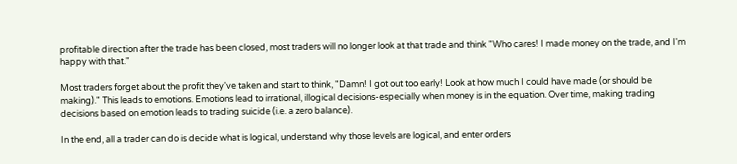profitable direction after the trade has been closed, most traders will no longer look at that trade and think "Who cares! I made money on the trade, and I'm happy with that."

Most traders forget about the profit they've taken and start to think, "Damn! I got out too early! Look at how much I could have made (or should be making)." This leads to emotions. Emotions lead to irrational, illogical decisions-especially when money is in the equation. Over time, making trading decisions based on emotion leads to trading suicide (i.e. a zero balance).

In the end, all a trader can do is decide what is logical, understand why those levels are logical, and enter orders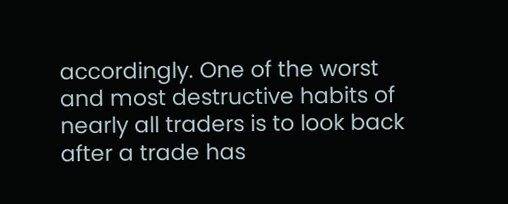accordingly. One of the worst and most destructive habits of nearly all traders is to look back after a trade has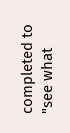completed to "see what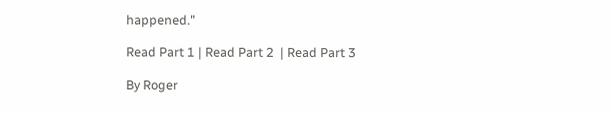happened."

Read Part 1 | Read Part 2  | Read Part 3

By Roger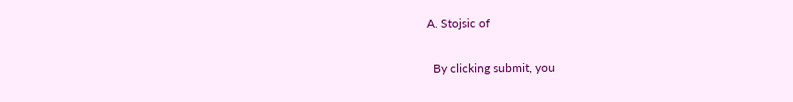A. Stojsic of

  By clicking submit, you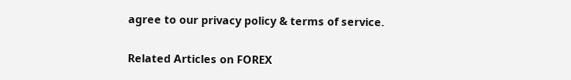agree to our privacy policy & terms of service.

Related Articles on FOREX